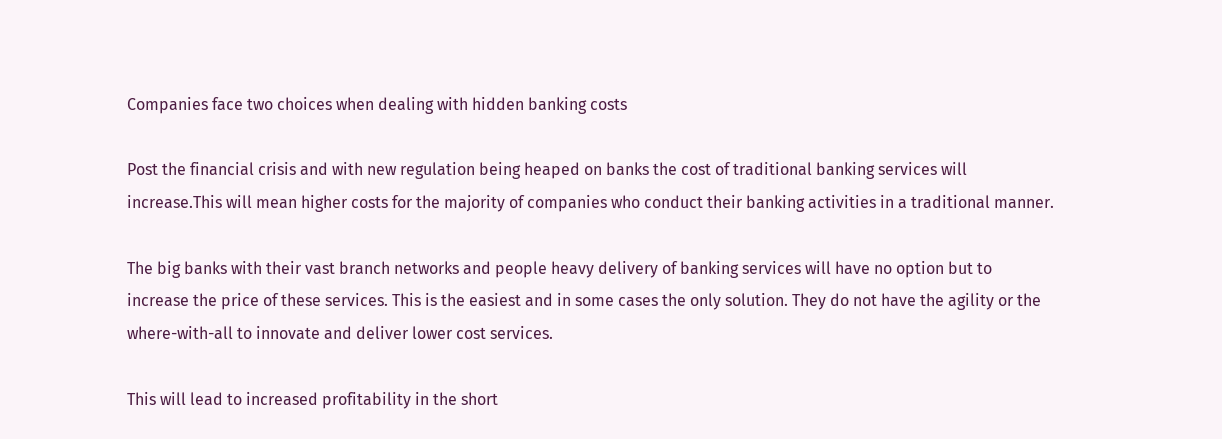Companies face two choices when dealing with hidden banking costs

Post the financial crisis and with new regulation being heaped on banks the cost of traditional banking services will increase.This will mean higher costs for the majority of companies who conduct their banking activities in a traditional manner.

The big banks with their vast branch networks and people heavy delivery of banking services will have no option but to increase the price of these services. This is the easiest and in some cases the only solution. They do not have the agility or the where-with-all to innovate and deliver lower cost services.

This will lead to increased profitability in the short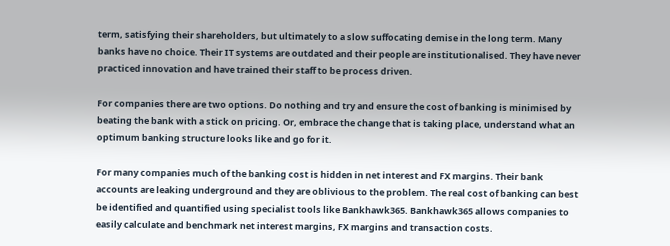term, satisfying their shareholders, but ultimately to a slow suffocating demise in the long term. Many banks have no choice. Their IT systems are outdated and their people are institutionalised. They have never practiced innovation and have trained their staff to be process driven.

For companies there are two options. Do nothing and try and ensure the cost of banking is minimised by beating the bank with a stick on pricing. Or, embrace the change that is taking place, understand what an optimum banking structure looks like and go for it.

For many companies much of the banking cost is hidden in net interest and FX margins. Their bank accounts are leaking underground and they are oblivious to the problem. The real cost of banking can best be identified and quantified using specialist tools like Bankhawk365. Bankhawk365 allows companies to easily calculate and benchmark net interest margins, FX margins and transaction costs.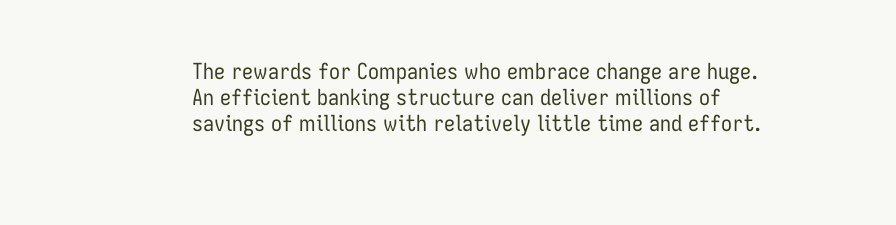The rewards for Companies who embrace change are huge. An efficient banking structure can deliver millions of savings of millions with relatively little time and effort.